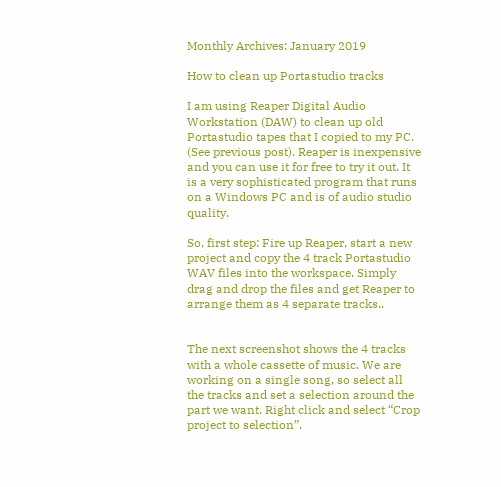Monthly Archives: January 2019

How to clean up Portastudio tracks

I am using Reaper Digital Audio Workstation (DAW) to clean up old Portastudio tapes that I copied to my PC. (See previous post). Reaper is inexpensive and you can use it for free to try it out. It is a very sophisticated program that runs on a Windows PC and is of audio studio quality.

So, first step: Fire up Reaper, start a new project and copy the 4 track Portastudio WAV files into the workspace. Simply drag and drop the files and get Reaper to arrange them as 4 separate tracks..


The next screenshot shows the 4 tracks with a whole cassette of music. We are working on a single song, so select all the tracks and set a selection around the part we want. Right click and select “Crop project to selection”.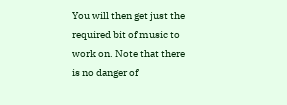You will then get just the required bit of music to work on. Note that there is no danger of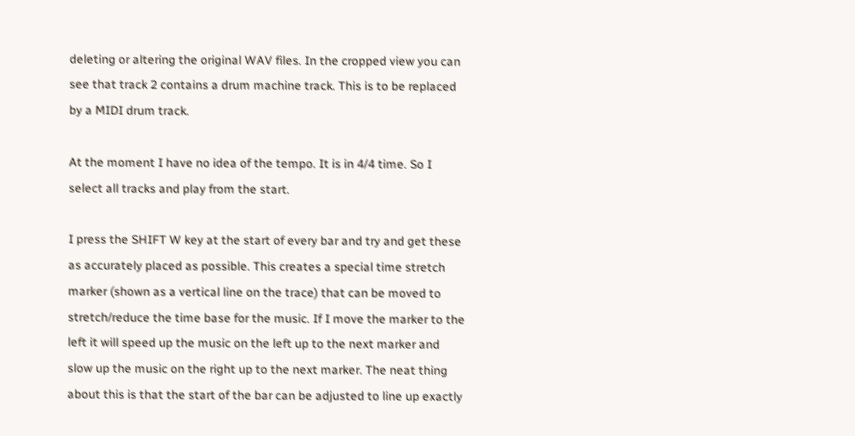deleting or altering the original WAV files. In the cropped view you can see that track 2 contains a drum machine track. This is to be replaced by a MIDI drum track.

At the moment I have no idea of the tempo. It is in 4/4 time. So I select all tracks and play from the start.

I press the SHIFT W key at the start of every bar and try and get these as accurately placed as possible. This creates a special time stretch marker (shown as a vertical line on the trace) that can be moved to stretch/reduce the time base for the music. If I move the marker to the left it will speed up the music on the left up to the next marker and slow up the music on the right up to the next marker. The neat thing about this is that the start of the bar can be adjusted to line up exactly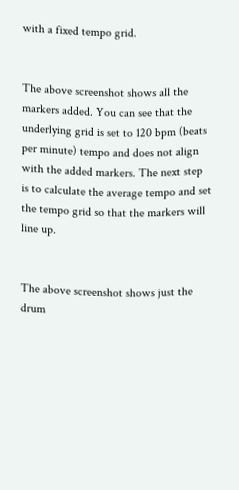with a fixed tempo grid.


The above screenshot shows all the markers added. You can see that the underlying grid is set to 120 bpm (beats per minute) tempo and does not align with the added markers. The next step is to calculate the average tempo and set the tempo grid so that the markers will line up.


The above screenshot shows just the drum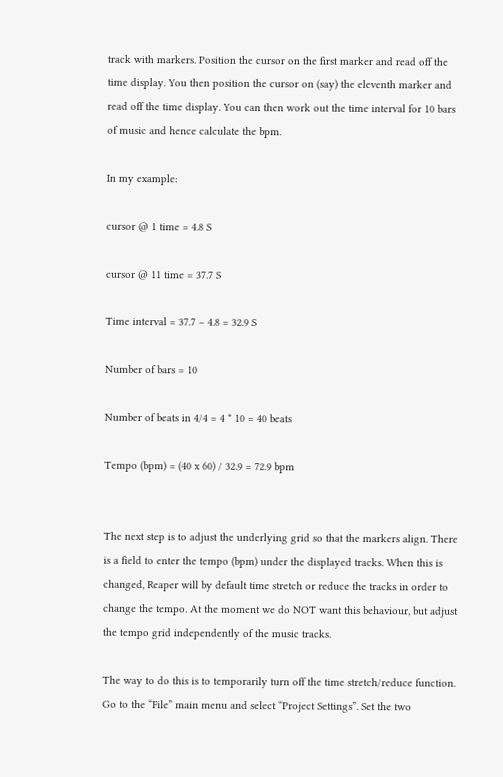track with markers. Position the cursor on the first marker and read off the time display. You then position the cursor on (say) the eleventh marker and read off the time display. You can then work out the time interval for 10 bars of music and hence calculate the bpm.

In my example:

cursor @ 1 time = 4.8 S

cursor @ 11 time = 37.7 S

Time interval = 37.7 – 4.8 = 32.9 S

Number of bars = 10

Number of beats in 4/4 = 4 * 10 = 40 beats

Tempo (bpm) = (40 x 60) / 32.9 = 72.9 bpm


The next step is to adjust the underlying grid so that the markers align. There is a field to enter the tempo (bpm) under the displayed tracks. When this is changed, Reaper will by default time stretch or reduce the tracks in order to change the tempo. At the moment we do NOT want this behaviour, but adjust the tempo grid independently of the music tracks.

The way to do this is to temporarily turn off the time stretch/reduce function. Go to the “File” main menu and select “Project Settings”. Set the two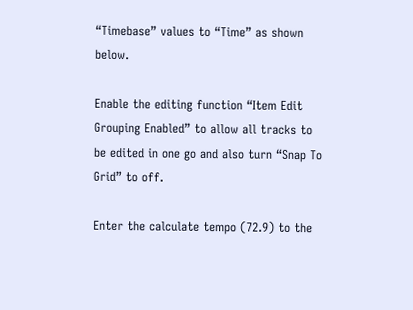“Timebase” values to “Time” as shown below.

Enable the editing function “Item Edit Grouping Enabled” to allow all tracks to be edited in one go and also turn “Snap To Grid” to off.

Enter the calculate tempo (72.9) to the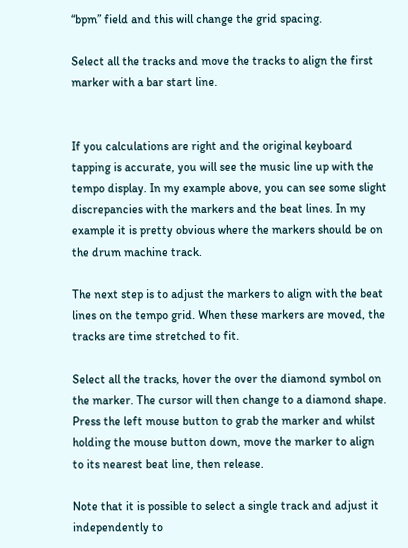“bpm” field and this will change the grid spacing.

Select all the tracks and move the tracks to align the first marker with a bar start line.


If you calculations are right and the original keyboard tapping is accurate, you will see the music line up with the tempo display. In my example above, you can see some slight discrepancies with the markers and the beat lines. In my example it is pretty obvious where the markers should be on the drum machine track.

The next step is to adjust the markers to align with the beat lines on the tempo grid. When these markers are moved, the tracks are time stretched to fit.

Select all the tracks, hover the over the diamond symbol on the marker. The cursor will then change to a diamond shape. Press the left mouse button to grab the marker and whilst holding the mouse button down, move the marker to align to its nearest beat line, then release.

Note that it is possible to select a single track and adjust it independently to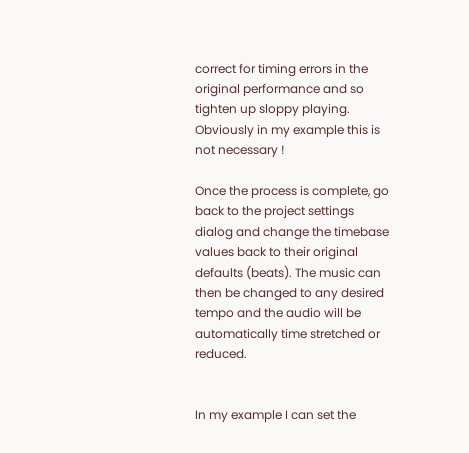correct for timing errors in the original performance and so tighten up sloppy playing. Obviously in my example this is not necessary !

Once the process is complete, go back to the project settings dialog and change the timebase values back to their original defaults (beats). The music can then be changed to any desired tempo and the audio will be automatically time stretched or reduced.


In my example I can set the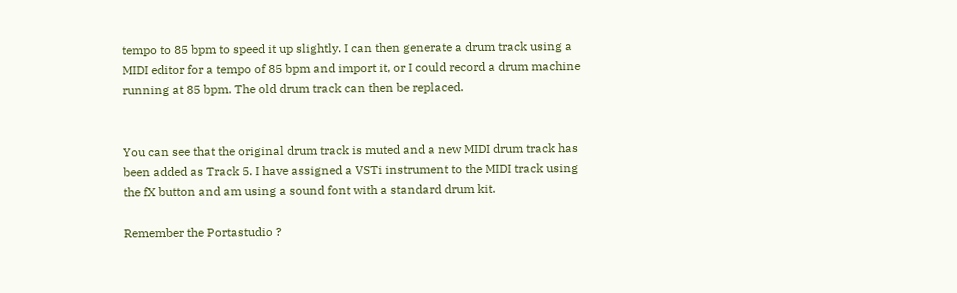tempo to 85 bpm to speed it up slightly. I can then generate a drum track using a MIDI editor for a tempo of 85 bpm and import it, or I could record a drum machine running at 85 bpm. The old drum track can then be replaced.


You can see that the original drum track is muted and a new MIDI drum track has been added as Track 5. I have assigned a VSTi instrument to the MIDI track using the fX button and am using a sound font with a standard drum kit.

Remember the Portastudio ?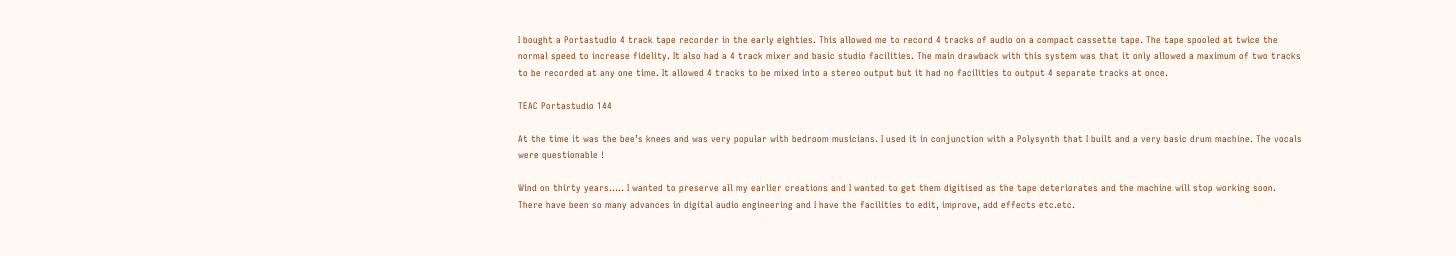I bought a Portastudio 4 track tape recorder in the early eighties. This allowed me to record 4 tracks of audio on a compact cassette tape. The tape spooled at twice the normal speed to increase fidelity. It also had a 4 track mixer and basic studio facilities. The main drawback with this system was that it only allowed a maximum of two tracks to be recorded at any one time. It allowed 4 tracks to be mixed into a stereo output but it had no facilities to output 4 separate tracks at once.

TEAC Portastudio 144

At the time it was the bee’s knees and was very popular with bedroom musicians. I used it in conjunction with a Polysynth that I built and a very basic drum machine. The vocals were questionable !

Wind on thirty years….. I wanted to preserve all my earlier creations and I wanted to get them digitised as the tape deteriorates and the machine will stop working soon. There have been so many advances in digital audio engineering and I have the facilities to edit, improve, add effects etc.etc.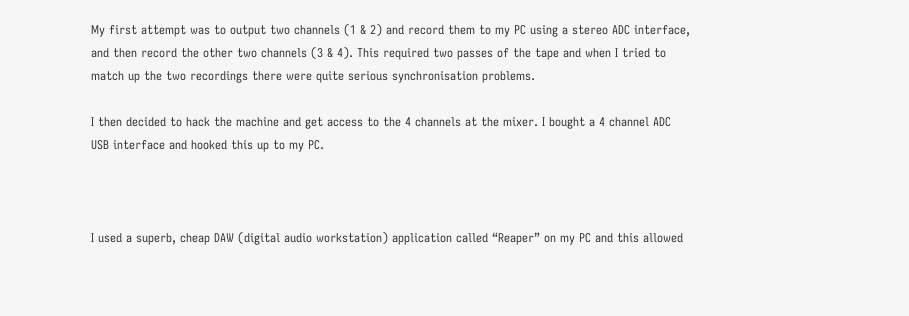My first attempt was to output two channels (1 & 2) and record them to my PC using a stereo ADC interface, and then record the other two channels (3 & 4). This required two passes of the tape and when I tried to match up the two recordings there were quite serious synchronisation problems.

I then decided to hack the machine and get access to the 4 channels at the mixer. I bought a 4 channel ADC USB interface and hooked this up to my PC.



I used a superb, cheap DAW (digital audio workstation) application called “Reaper” on my PC and this allowed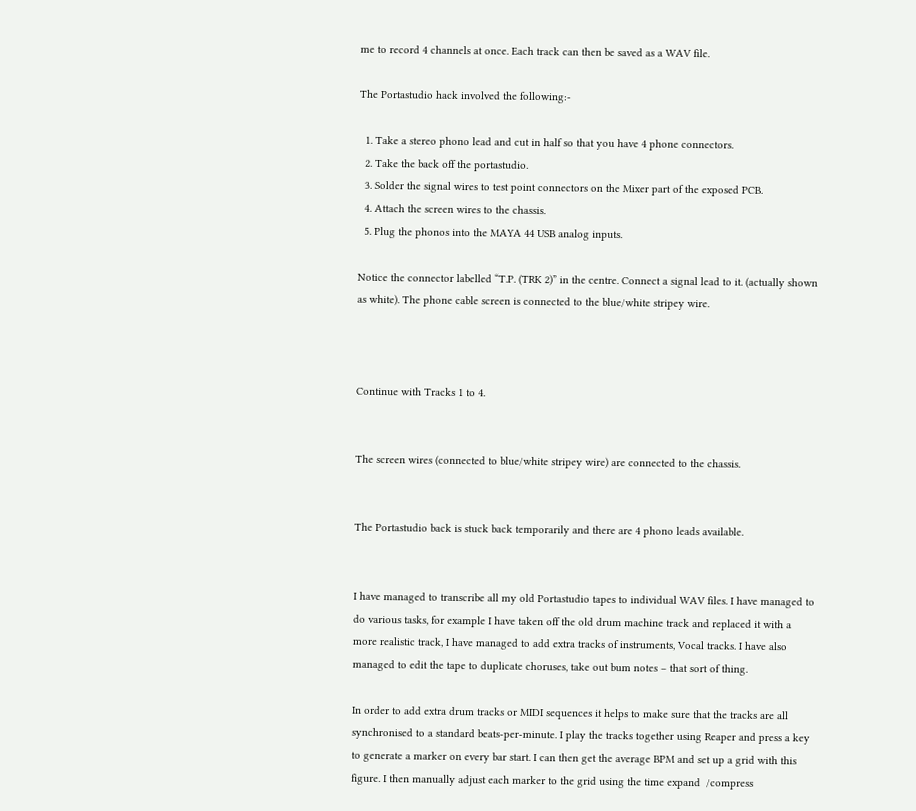me to record 4 channels at once. Each track can then be saved as a WAV file.

The Portastudio hack involved the following:-

  1. Take a stereo phono lead and cut in half so that you have 4 phone connectors.
  2. Take the back off the portastudio.
  3. Solder the signal wires to test point connectors on the Mixer part of the exposed PCB.
  4. Attach the screen wires to the chassis.
  5. Plug the phonos into the MAYA 44 USB analog inputs.

Notice the connector labelled “T.P. (TRK 2)” in the centre. Connect a signal lead to it. (actually shown as white). The phone cable screen is connected to the blue/white stripey wire.



Continue with Tracks 1 to 4.


The screen wires (connected to blue/white stripey wire) are connected to the chassis.


The Portastudio back is stuck back temporarily and there are 4 phono leads available.


I have managed to transcribe all my old Portastudio tapes to individual WAV files. I have managed to do various tasks, for example I have taken off the old drum machine track and replaced it with a more realistic track, I have managed to add extra tracks of instruments, Vocal tracks. I have also managed to edit the tape to duplicate choruses, take out bum notes – that sort of thing.

In order to add extra drum tracks or MIDI sequences it helps to make sure that the tracks are all synchronised to a standard beats-per-minute. I play the tracks together using Reaper and press a key to generate a marker on every bar start. I can then get the average BPM and set up a grid with this figure. I then manually adjust each marker to the grid using the time expand  /compress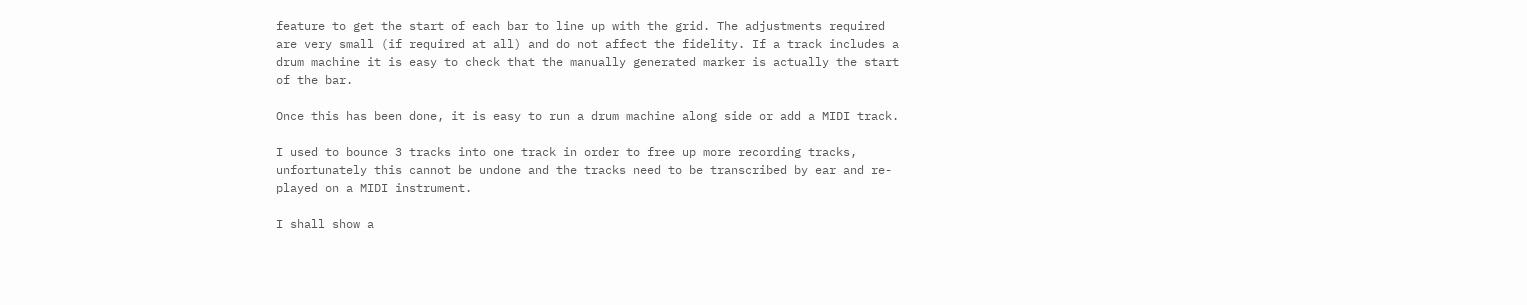feature to get the start of each bar to line up with the grid. The adjustments required are very small (if required at all) and do not affect the fidelity. If a track includes a drum machine it is easy to check that the manually generated marker is actually the start of the bar.

Once this has been done, it is easy to run a drum machine along side or add a MIDI track.

I used to bounce 3 tracks into one track in order to free up more recording tracks, unfortunately this cannot be undone and the tracks need to be transcribed by ear and re-played on a MIDI instrument.

I shall show a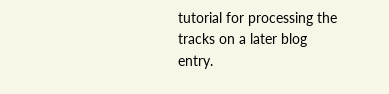tutorial for processing the tracks on a later blog entry.